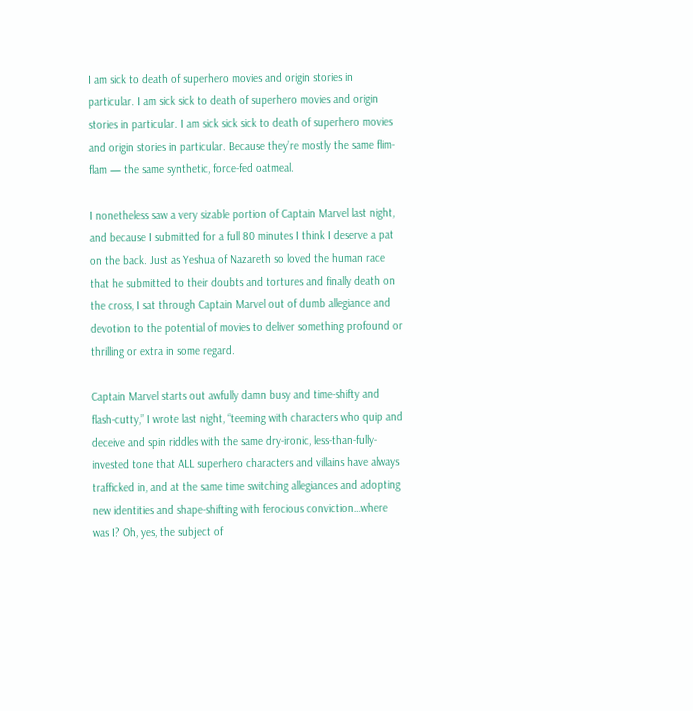I am sick to death of superhero movies and origin stories in particular. I am sick sick to death of superhero movies and origin stories in particular. I am sick sick sick to death of superhero movies and origin stories in particular. Because they’re mostly the same flim-flam — the same synthetic, force-fed oatmeal.

I nonetheless saw a very sizable portion of Captain Marvel last night, and because I submitted for a full 80 minutes I think I deserve a pat on the back. Just as Yeshua of Nazareth so loved the human race that he submitted to their doubts and tortures and finally death on the cross, I sat through Captain Marvel out of dumb allegiance and devotion to the potential of movies to deliver something profound or thrilling or extra in some regard.

Captain Marvel starts out awfully damn busy and time-shifty and flash-cutty,” I wrote last night, “teeming with characters who quip and deceive and spin riddles with the same dry-ironic, less-than-fully-invested tone that ALL superhero characters and villains have always trafficked in, and at the same time switching allegiances and adopting new identities and shape-shifting with ferocious conviction…where was I? Oh, yes, the subject of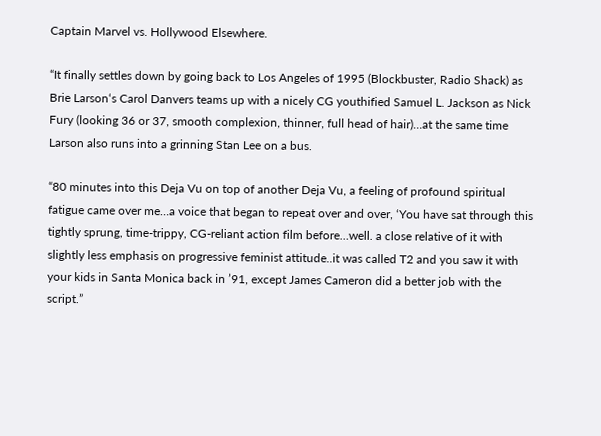Captain Marvel vs. Hollywood Elsewhere.

“It finally settles down by going back to Los Angeles of 1995 (Blockbuster, Radio Shack) as Brie Larson‘s Carol Danvers teams up with a nicely CG youthified Samuel L. Jackson as Nick Fury (looking 36 or 37, smooth complexion, thinner, full head of hair)…at the same time Larson also runs into a grinning Stan Lee on a bus.

“80 minutes into this Deja Vu on top of another Deja Vu, a feeling of profound spiritual fatigue came over me…a voice that began to repeat over and over, ‘You have sat through this tightly sprung, time-trippy, CG-reliant action film before…well. a close relative of it with slightly less emphasis on progressive feminist attitude..it was called T2 and you saw it with your kids in Santa Monica back in ’91, except James Cameron did a better job with the script.”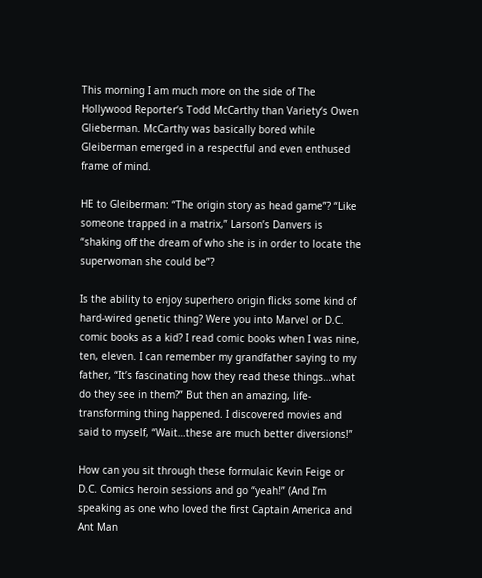This morning I am much more on the side of The Hollywood Reporter‘s Todd McCarthy than Variety‘s Owen Glieberman. McCarthy was basically bored while Gleiberman emerged in a respectful and even enthused frame of mind.

HE to Gleiberman: “The origin story as head game”? “Like someone trapped in a matrix,” Larson’s Danvers is “shaking off the dream of who she is in order to locate the superwoman she could be”?

Is the ability to enjoy superhero origin flicks some kind of hard-wired genetic thing? Were you into Marvel or D.C. comic books as a kid? I read comic books when I was nine, ten, eleven. I can remember my grandfather saying to my father, “It’s fascinating how they read these things…what do they see in them?” But then an amazing, life-transforming thing happened. I discovered movies and said to myself, “Wait…these are much better diversions!”

How can you sit through these formulaic Kevin Feige or D.C. Comics heroin sessions and go “yeah!” (And I’m speaking as one who loved the first Captain America and Ant Man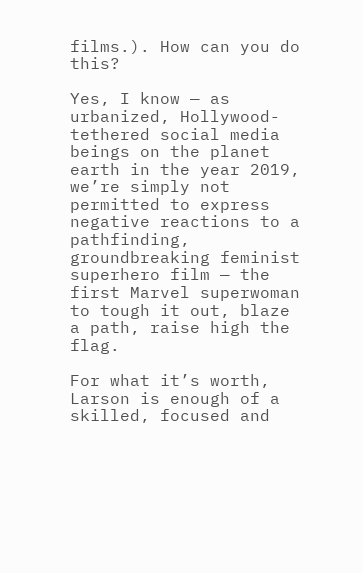films.). How can you do this?

Yes, I know — as urbanized, Hollywood-tethered social media beings on the planet earth in the year 2019, we’re simply not permitted to express negative reactions to a pathfinding, groundbreaking feminist superhero film — the first Marvel superwoman to tough it out, blaze a path, raise high the flag.

For what it’s worth, Larson is enough of a skilled, focused and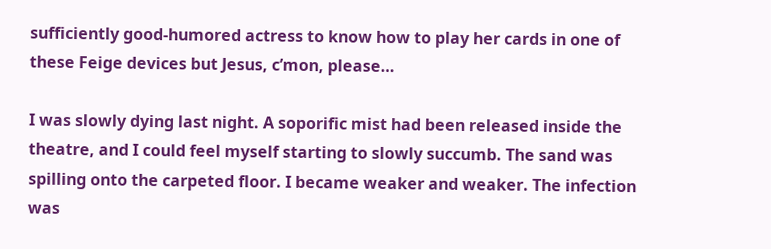sufficiently good-humored actress to know how to play her cards in one of these Feige devices but Jesus, c’mon, please…

I was slowly dying last night. A soporific mist had been released inside the theatre, and I could feel myself starting to slowly succumb. The sand was spilling onto the carpeted floor. I became weaker and weaker. The infection was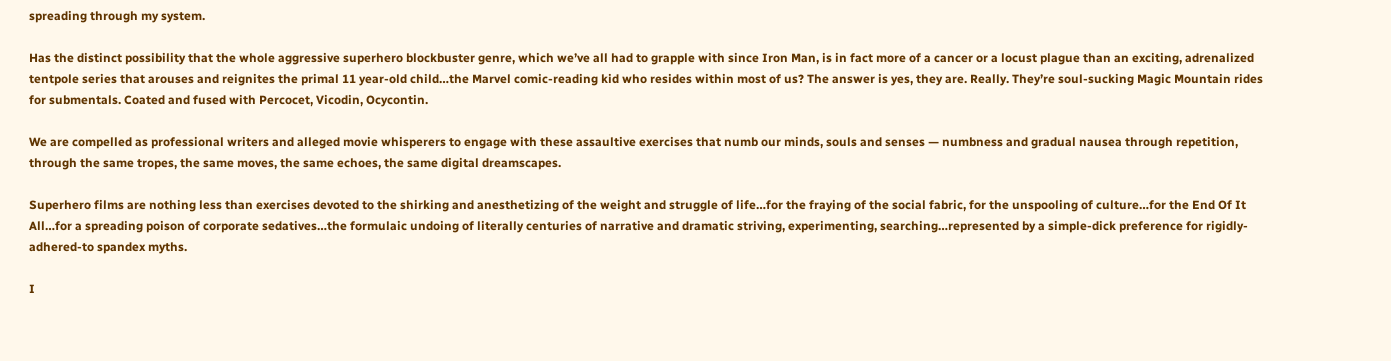spreading through my system.

Has the distinct possibility that the whole aggressive superhero blockbuster genre, which we’ve all had to grapple with since Iron Man, is in fact more of a cancer or a locust plague than an exciting, adrenalized tentpole series that arouses and reignites the primal 11 year-old child…the Marvel comic-reading kid who resides within most of us? The answer is yes, they are. Really. They’re soul-sucking Magic Mountain rides for submentals. Coated and fused with Percocet, Vicodin, Ocycontin.

We are compelled as professional writers and alleged movie whisperers to engage with these assaultive exercises that numb our minds, souls and senses — numbness and gradual nausea through repetition, through the same tropes, the same moves, the same echoes, the same digital dreamscapes.

Superhero films are nothing less than exercises devoted to the shirking and anesthetizing of the weight and struggle of life…for the fraying of the social fabric, for the unspooling of culture…for the End Of It All…for a spreading poison of corporate sedatives…the formulaic undoing of literally centuries of narrative and dramatic striving, experimenting, searching…represented by a simple-dick preference for rigidly-adhered-to spandex myths.

I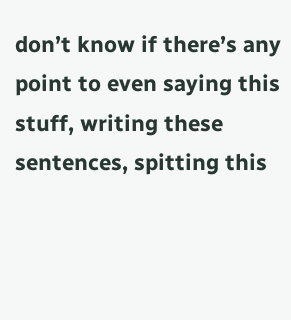don’t know if there’s any point to even saying this stuff, writing these sentences, spitting this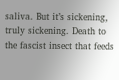saliva. But it’s sickening, truly sickening. Death to the fascist insect that feeds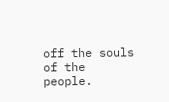off the souls of the people.